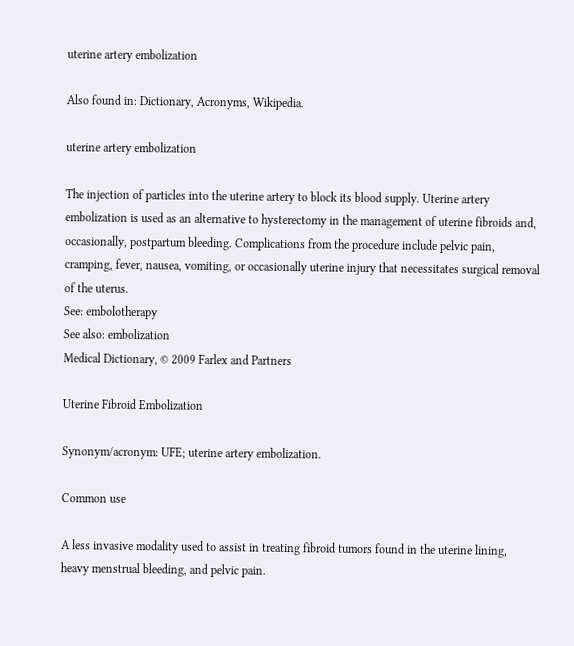uterine artery embolization

Also found in: Dictionary, Acronyms, Wikipedia.

uterine artery embolization

The injection of particles into the uterine artery to block its blood supply. Uterine artery embolization is used as an alternative to hysterectomy in the management of uterine fibroids and, occasionally, postpartum bleeding. Complications from the procedure include pelvic pain, cramping, fever, nausea, vomiting, or occasionally uterine injury that necessitates surgical removal of the uterus.
See: embolotherapy
See also: embolization
Medical Dictionary, © 2009 Farlex and Partners

Uterine Fibroid Embolization

Synonym/acronym: UFE; uterine artery embolization.

Common use

A less invasive modality used to assist in treating fibroid tumors found in the uterine lining, heavy menstrual bleeding, and pelvic pain.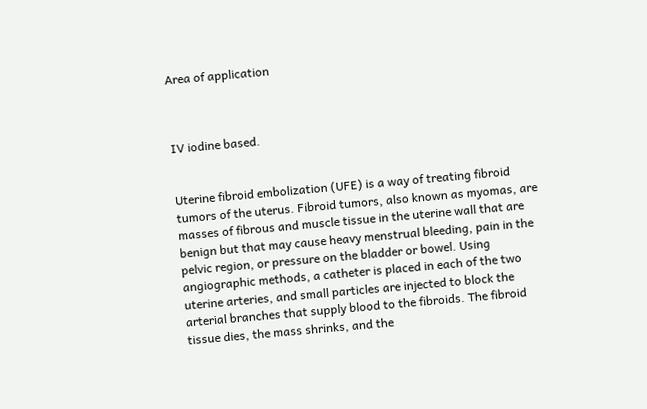Area of application



IV iodine based.


Uterine fibroid embolization (UFE) is a way of treating fibroid tumors of the uterus. Fibroid tumors, also known as myomas, are masses of fibrous and muscle tissue in the uterine wall that are benign but that may cause heavy menstrual bleeding, pain in the pelvic region, or pressure on the bladder or bowel. Using angiographic methods, a catheter is placed in each of the two uterine arteries, and small particles are injected to block the arterial branches that supply blood to the fibroids. The fibroid tissue dies, the mass shrinks, and the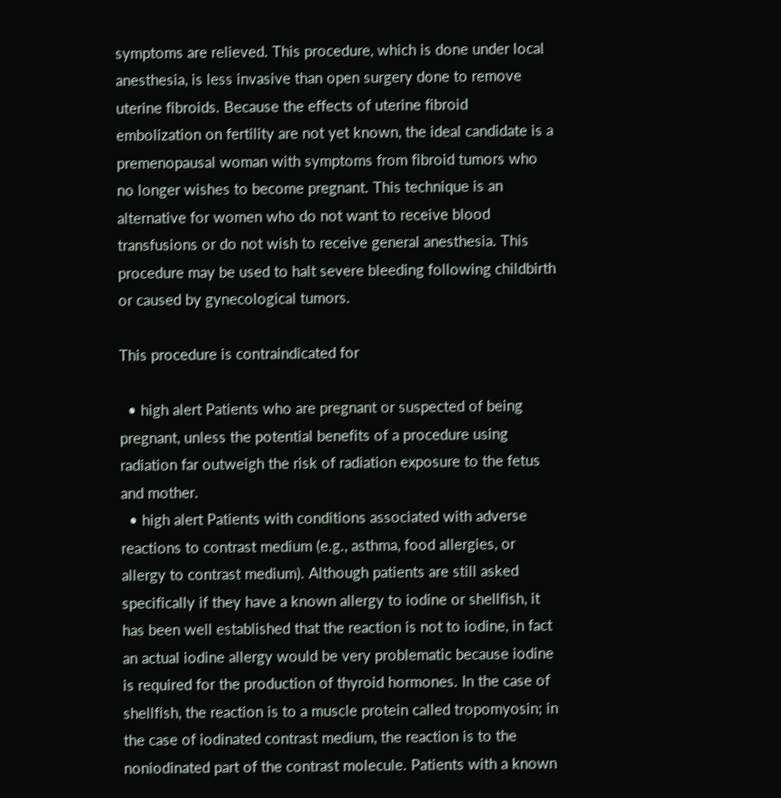symptoms are relieved. This procedure, which is done under local anesthesia, is less invasive than open surgery done to remove uterine fibroids. Because the effects of uterine fibroid embolization on fertility are not yet known, the ideal candidate is a premenopausal woman with symptoms from fibroid tumors who no longer wishes to become pregnant. This technique is an alternative for women who do not want to receive blood transfusions or do not wish to receive general anesthesia. This procedure may be used to halt severe bleeding following childbirth or caused by gynecological tumors.

This procedure is contraindicated for

  • high alert Patients who are pregnant or suspected of being pregnant, unless the potential benefits of a procedure using radiation far outweigh the risk of radiation exposure to the fetus and mother.
  • high alert Patients with conditions associated with adverse reactions to contrast medium (e.g., asthma, food allergies, or allergy to contrast medium). Although patients are still asked specifically if they have a known allergy to iodine or shellfish, it has been well established that the reaction is not to iodine, in fact an actual iodine allergy would be very problematic because iodine is required for the production of thyroid hormones. In the case of shellfish, the reaction is to a muscle protein called tropomyosin; in the case of iodinated contrast medium, the reaction is to the noniodinated part of the contrast molecule. Patients with a known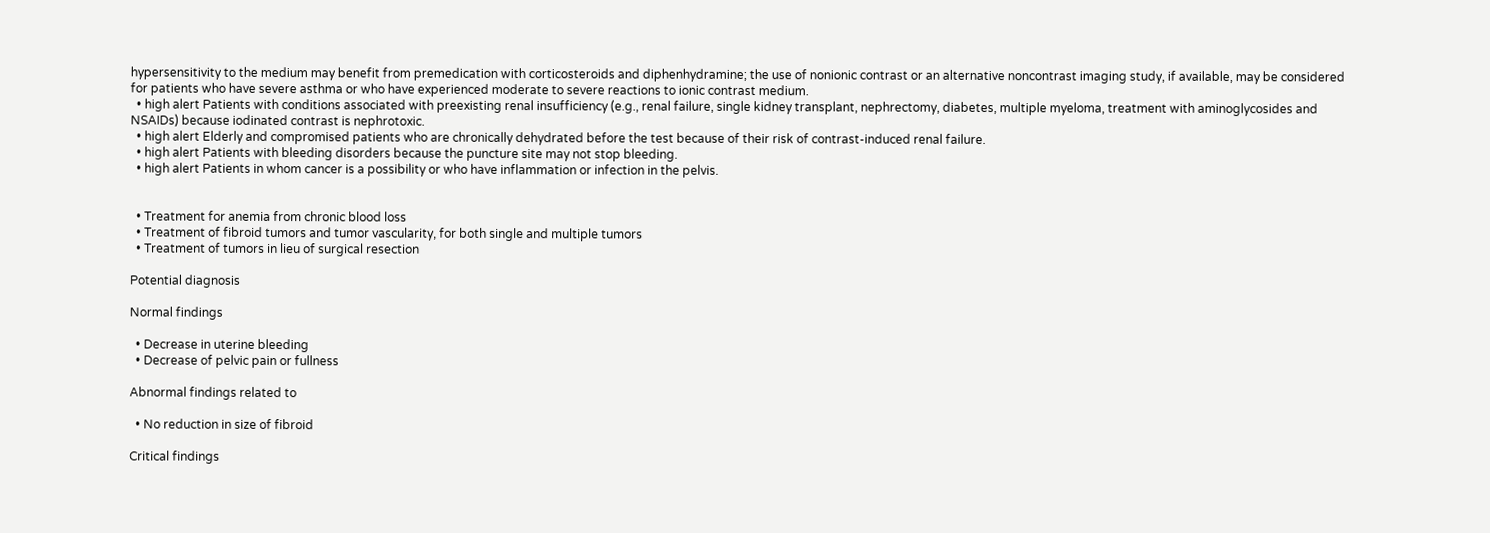hypersensitivity to the medium may benefit from premedication with corticosteroids and diphenhydramine; the use of nonionic contrast or an alternative noncontrast imaging study, if available, may be considered for patients who have severe asthma or who have experienced moderate to severe reactions to ionic contrast medium.
  • high alert Patients with conditions associated with preexisting renal insufficiency (e.g., renal failure, single kidney transplant, nephrectomy, diabetes, multiple myeloma, treatment with aminoglycosides and NSAIDs) because iodinated contrast is nephrotoxic.
  • high alert Elderly and compromised patients who are chronically dehydrated before the test because of their risk of contrast-induced renal failure.
  • high alert Patients with bleeding disorders because the puncture site may not stop bleeding.
  • high alert Patients in whom cancer is a possibility or who have inflammation or infection in the pelvis.


  • Treatment for anemia from chronic blood loss
  • Treatment of fibroid tumors and tumor vascularity, for both single and multiple tumors
  • Treatment of tumors in lieu of surgical resection

Potential diagnosis

Normal findings

  • Decrease in uterine bleeding
  • Decrease of pelvic pain or fullness

Abnormal findings related to

  • No reduction in size of fibroid

Critical findings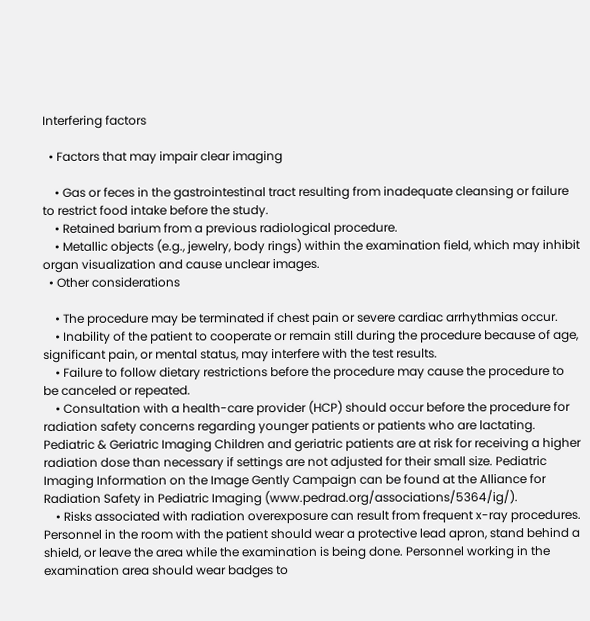Interfering factors

  • Factors that may impair clear imaging

    • Gas or feces in the gastrointestinal tract resulting from inadequate cleansing or failure to restrict food intake before the study.
    • Retained barium from a previous radiological procedure.
    • Metallic objects (e.g., jewelry, body rings) within the examination field, which may inhibit organ visualization and cause unclear images.
  • Other considerations

    • The procedure may be terminated if chest pain or severe cardiac arrhythmias occur.
    • Inability of the patient to cooperate or remain still during the procedure because of age, significant pain, or mental status, may interfere with the test results.
    • Failure to follow dietary restrictions before the procedure may cause the procedure to be canceled or repeated.
    • Consultation with a health-care provider (HCP) should occur before the procedure for radiation safety concerns regarding younger patients or patients who are lactating. Pediatric & Geriatric Imaging Children and geriatric patients are at risk for receiving a higher radiation dose than necessary if settings are not adjusted for their small size. Pediatric Imaging Information on the Image Gently Campaign can be found at the Alliance for Radiation Safety in Pediatric Imaging (www.pedrad.org/associations/5364/ig/).
    • Risks associated with radiation overexposure can result from frequent x-ray procedures. Personnel in the room with the patient should wear a protective lead apron, stand behind a shield, or leave the area while the examination is being done. Personnel working in the examination area should wear badges to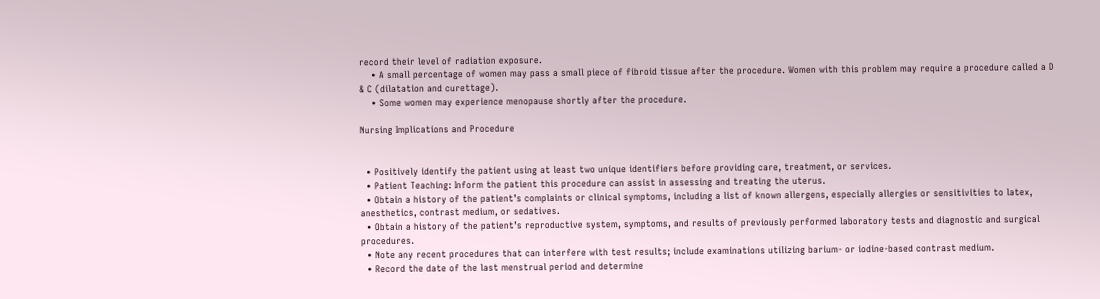record their level of radiation exposure.
    • A small percentage of women may pass a small piece of fibroid tissue after the procedure. Women with this problem may require a procedure called a D & C (dilatation and curettage).
    • Some women may experience menopause shortly after the procedure.

Nursing Implications and Procedure


  • Positively identify the patient using at least two unique identifiers before providing care, treatment, or services.
  • Patient Teaching: Inform the patient this procedure can assist in assessing and treating the uterus.
  • Obtain a history of the patient’s complaints or clinical symptoms, including a list of known allergens, especially allergies or sensitivities to latex, anesthetics, contrast medium, or sedatives.
  • Obtain a history of the patient’s reproductive system, symptoms, and results of previously performed laboratory tests and diagnostic and surgical procedures.
  • Note any recent procedures that can interfere with test results; include examinations utilizing barium- or iodine-based contrast medium.
  • Record the date of the last menstrual period and determine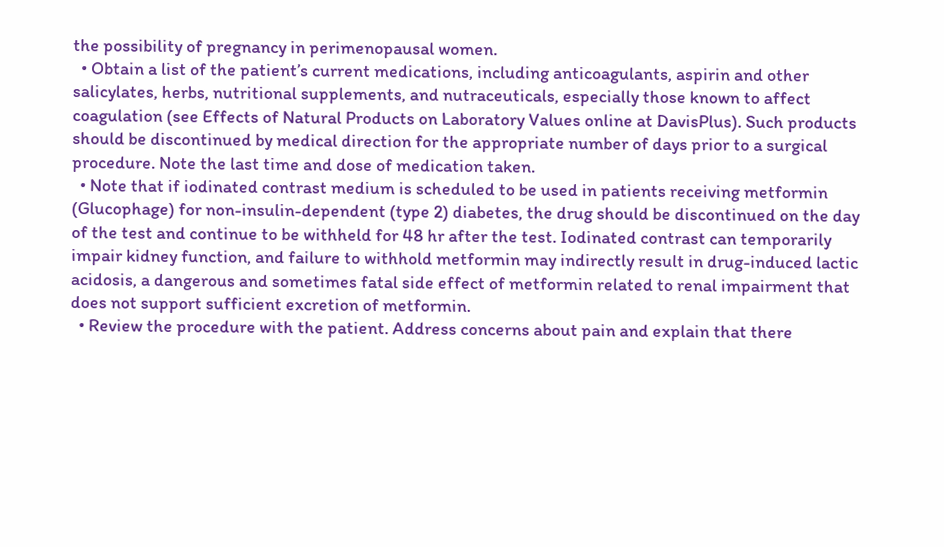the possibility of pregnancy in perimenopausal women.
  • Obtain a list of the patient’s current medications, including anticoagulants, aspirin and other salicylates, herbs, nutritional supplements, and nutraceuticals, especially those known to affect coagulation (see Effects of Natural Products on Laboratory Values online at DavisPlus). Such products should be discontinued by medical direction for the appropriate number of days prior to a surgical procedure. Note the last time and dose of medication taken.
  • Note that if iodinated contrast medium is scheduled to be used in patients receiving metformin (Glucophage) for non-insulin-dependent (type 2) diabetes, the drug should be discontinued on the day of the test and continue to be withheld for 48 hr after the test. Iodinated contrast can temporarily impair kidney function, and failure to withhold metformin may indirectly result in drug-induced lactic acidosis, a dangerous and sometimes fatal side effect of metformin related to renal impairment that does not support sufficient excretion of metformin.
  • Review the procedure with the patient. Address concerns about pain and explain that there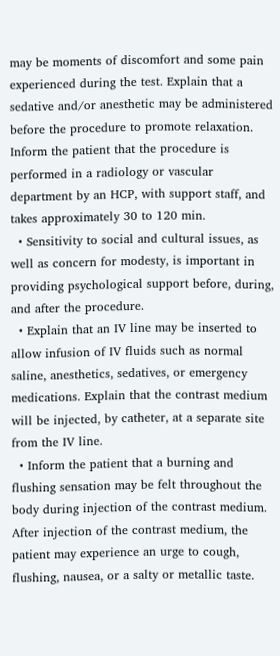may be moments of discomfort and some pain experienced during the test. Explain that a sedative and/or anesthetic may be administered before the procedure to promote relaxation. Inform the patient that the procedure is performed in a radiology or vascular department by an HCP, with support staff, and takes approximately 30 to 120 min.
  • Sensitivity to social and cultural issues, as well as concern for modesty, is important in providing psychological support before, during, and after the procedure.
  • Explain that an IV line may be inserted to allow infusion of IV fluids such as normal saline, anesthetics, sedatives, or emergency medications. Explain that the contrast medium will be injected, by catheter, at a separate site from the IV line.
  • Inform the patient that a burning and flushing sensation may be felt throughout the body during injection of the contrast medium. After injection of the contrast medium, the patient may experience an urge to cough, flushing, nausea, or a salty or metallic taste.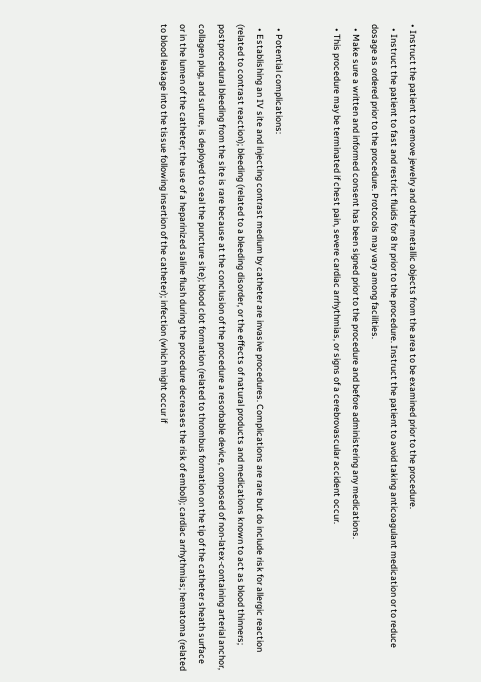• Instruct the patient to remove jewelry and other metallic objects from the area to be examined prior to the procedure.
  • Instruct the patient to fast and restrict fluids for 8 hr prior to the procedure. Instruct the patient to avoid taking anticoagulant medication or to reduce dosage as ordered prior to the procedure. Protocols may vary among facilities.
  • Make sure a written and informed consent has been signed prior to the procedure and before administering any medications.
  • This procedure may be terminated if chest pain, severe cardiac arrhythmias, or signs of a cerebrovascular accident occur.


  • Potential complications:
  • Establishing an IV site and injecting contrast medium by catheter are invasive procedures. Complications are rare but do include risk for allergic reaction (related to contrast reaction); bleeding (related to a bleeding disorder, or the effects of natural products and medications known to act as blood thinners; postprocedural bleeding from the site is rare because at the conclusion of the procedure a resorbable device, composed of non-latex-containing arterial anchor, collagen plug, and suture, is deployed to seal the puncture site); blood clot formation (related to thrombus formation on the tip of the catheter sheath surface or in the lumen of the catheter; the use of a heparinized saline flush during the procedure decreases the risk of emboli); cardiac arrhythmias; hematoma (related to blood leakage into the tissue following insertion of the catheter); infection (which might occur if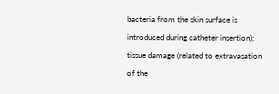bacteria from the skin surface is introduced during catheter insertion); tissue damage (related to extravasation of the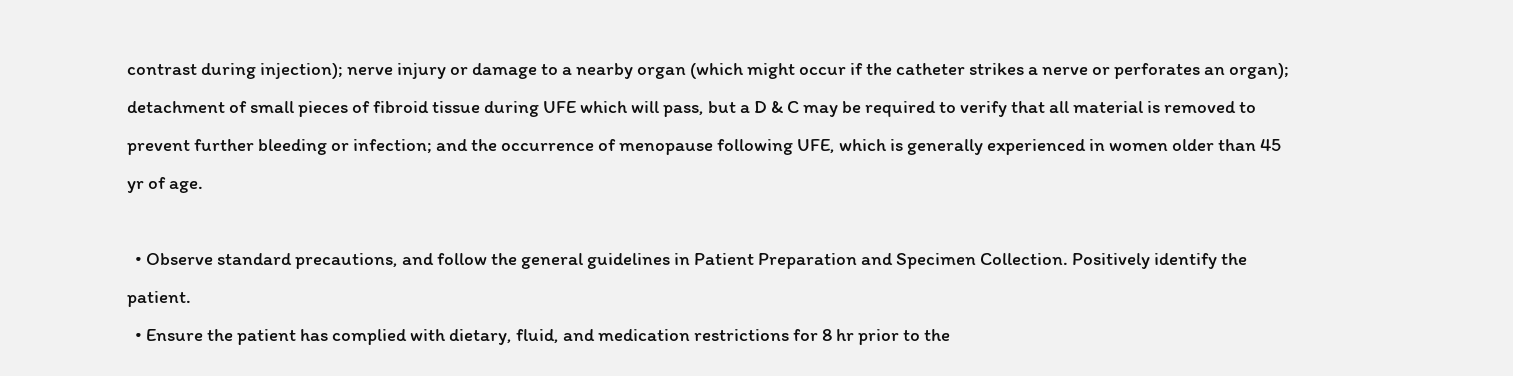contrast during injection); nerve injury or damage to a nearby organ (which might occur if the catheter strikes a nerve or perforates an organ); detachment of small pieces of fibroid tissue during UFE which will pass, but a D & C may be required to verify that all material is removed to prevent further bleeding or infection; and the occurrence of menopause following UFE, which is generally experienced in women older than 45 yr of age.

  • Observe standard precautions, and follow the general guidelines in Patient Preparation and Specimen Collection. Positively identify the patient.
  • Ensure the patient has complied with dietary, fluid, and medication restrictions for 8 hr prior to the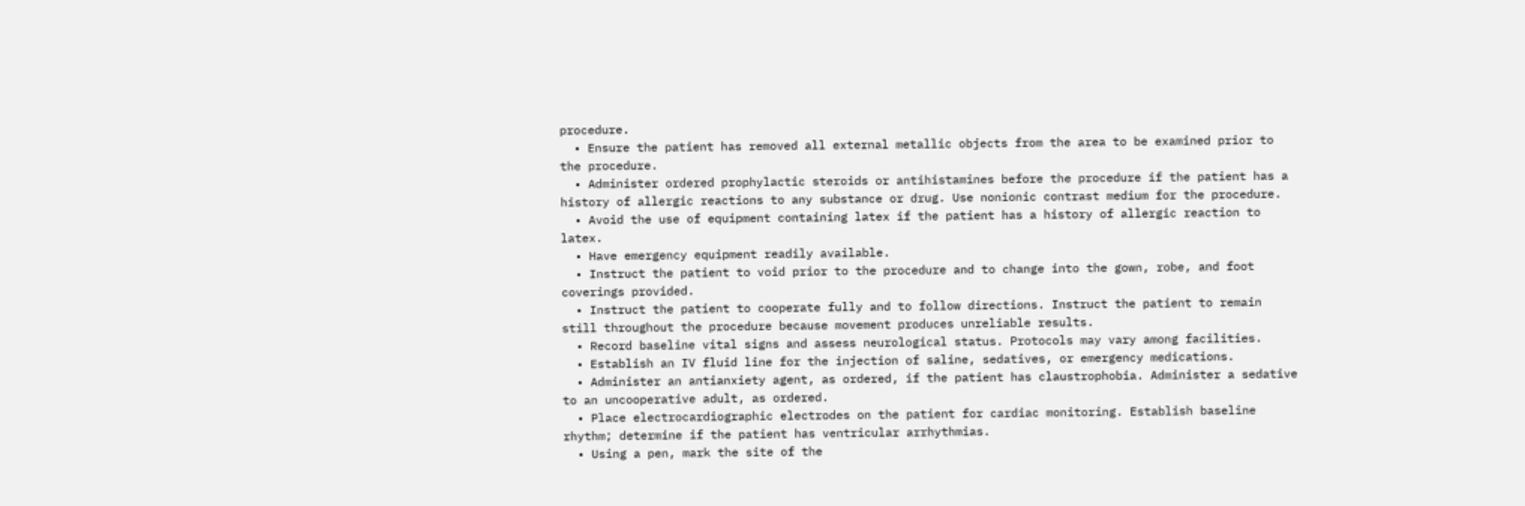procedure.
  • Ensure the patient has removed all external metallic objects from the area to be examined prior to the procedure.
  • Administer ordered prophylactic steroids or antihistamines before the procedure if the patient has a history of allergic reactions to any substance or drug. Use nonionic contrast medium for the procedure.
  • Avoid the use of equipment containing latex if the patient has a history of allergic reaction to latex.
  • Have emergency equipment readily available.
  • Instruct the patient to void prior to the procedure and to change into the gown, robe, and foot coverings provided.
  • Instruct the patient to cooperate fully and to follow directions. Instruct the patient to remain still throughout the procedure because movement produces unreliable results.
  • Record baseline vital signs and assess neurological status. Protocols may vary among facilities.
  • Establish an IV fluid line for the injection of saline, sedatives, or emergency medications.
  • Administer an antianxiety agent, as ordered, if the patient has claustrophobia. Administer a sedative to an uncooperative adult, as ordered.
  • Place electrocardiographic electrodes on the patient for cardiac monitoring. Establish baseline rhythm; determine if the patient has ventricular arrhythmias.
  • Using a pen, mark the site of the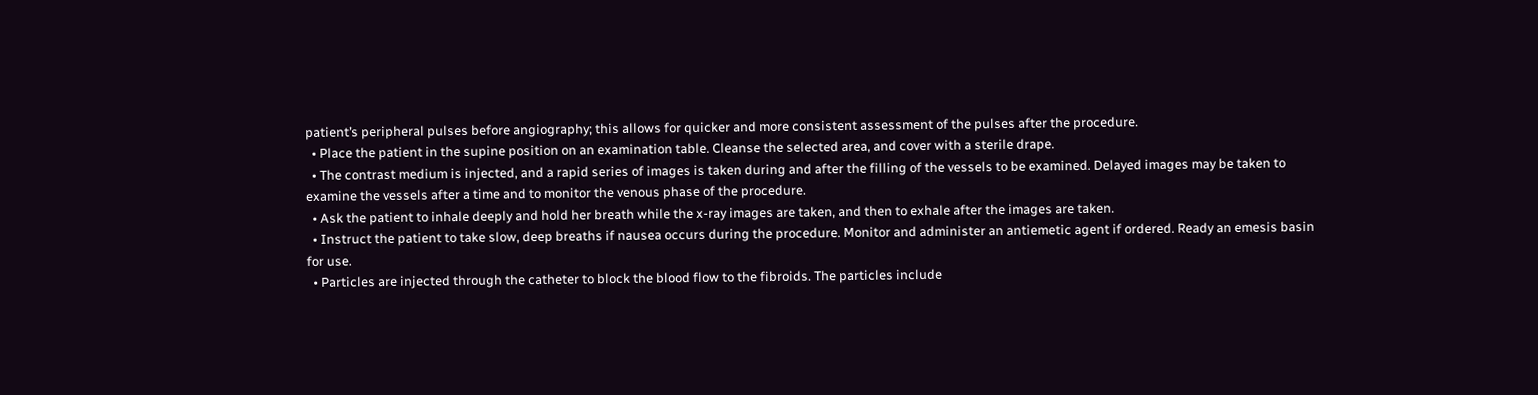patient’s peripheral pulses before angiography; this allows for quicker and more consistent assessment of the pulses after the procedure.
  • Place the patient in the supine position on an examination table. Cleanse the selected area, and cover with a sterile drape.
  • The contrast medium is injected, and a rapid series of images is taken during and after the filling of the vessels to be examined. Delayed images may be taken to examine the vessels after a time and to monitor the venous phase of the procedure.
  • Ask the patient to inhale deeply and hold her breath while the x-ray images are taken, and then to exhale after the images are taken.
  • Instruct the patient to take slow, deep breaths if nausea occurs during the procedure. Monitor and administer an antiemetic agent if ordered. Ready an emesis basin for use.
  • Particles are injected through the catheter to block the blood flow to the fibroids. The particles include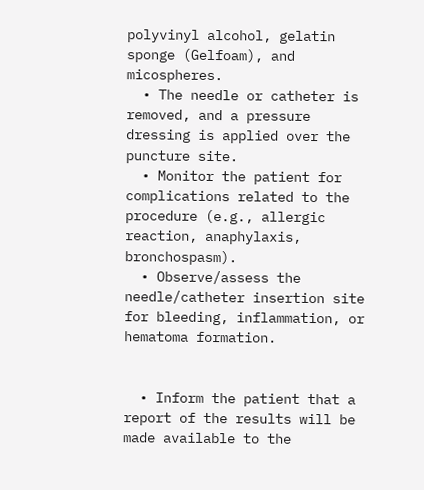polyvinyl alcohol, gelatin sponge (Gelfoam), and micospheres.
  • The needle or catheter is removed, and a pressure dressing is applied over the puncture site.
  • Monitor the patient for complications related to the procedure (e.g., allergic reaction, anaphylaxis, bronchospasm).
  • Observe/assess the needle/catheter insertion site for bleeding, inflammation, or hematoma formation.


  • Inform the patient that a report of the results will be made available to the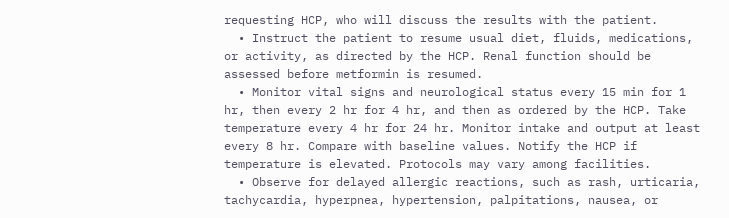requesting HCP, who will discuss the results with the patient.
  • Instruct the patient to resume usual diet, fluids, medications, or activity, as directed by the HCP. Renal function should be assessed before metformin is resumed.
  • Monitor vital signs and neurological status every 15 min for 1 hr, then every 2 hr for 4 hr, and then as ordered by the HCP. Take temperature every 4 hr for 24 hr. Monitor intake and output at least every 8 hr. Compare with baseline values. Notify the HCP if temperature is elevated. Protocols may vary among facilities.
  • Observe for delayed allergic reactions, such as rash, urticaria, tachycardia, hyperpnea, hypertension, palpitations, nausea, or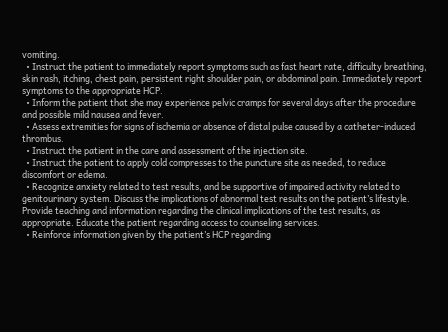vomiting.
  • Instruct the patient to immediately report symptoms such as fast heart rate, difficulty breathing, skin rash, itching, chest pain, persistent right shoulder pain, or abdominal pain. Immediately report symptoms to the appropriate HCP.
  • Inform the patient that she may experience pelvic cramps for several days after the procedure and possible mild nausea and fever.
  • Assess extremities for signs of ischemia or absence of distal pulse caused by a catheter-induced thrombus.
  • Instruct the patient in the care and assessment of the injection site.
  • Instruct the patient to apply cold compresses to the puncture site as needed, to reduce discomfort or edema.
  • Recognize anxiety related to test results, and be supportive of impaired activity related to genitourinary system. Discuss the implications of abnormal test results on the patient’s lifestyle. Provide teaching and information regarding the clinical implications of the test results, as appropriate. Educate the patient regarding access to counseling services.
  • Reinforce information given by the patient’s HCP regarding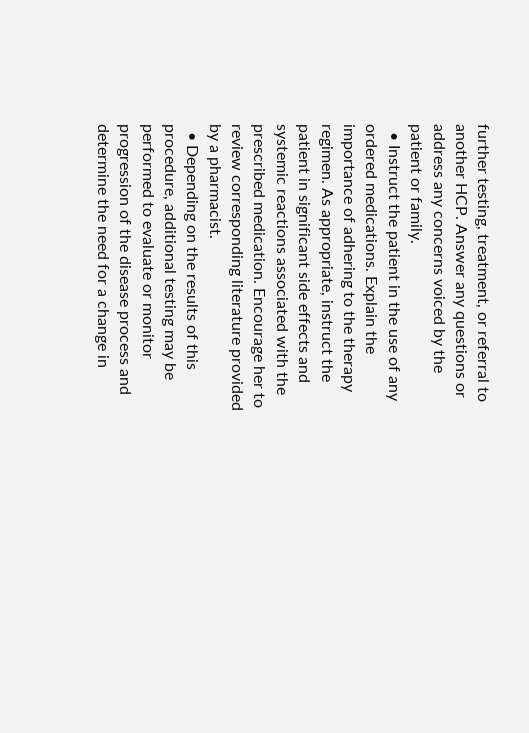further testing, treatment, or referral to another HCP. Answer any questions or address any concerns voiced by the patient or family.
  • Instruct the patient in the use of any ordered medications. Explain the importance of adhering to the therapy regimen. As appropriate, instruct the patient in significant side effects and systemic reactions associated with the prescribed medication. Encourage her to review corresponding literature provided by a pharmacist.
  • Depending on the results of this procedure, additional testing may be performed to evaluate or monitor progression of the disease process and determine the need for a change in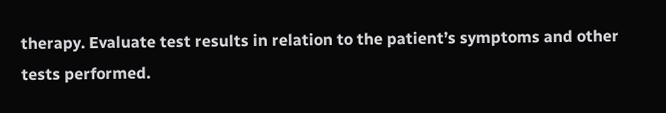therapy. Evaluate test results in relation to the patient’s symptoms and other tests performed.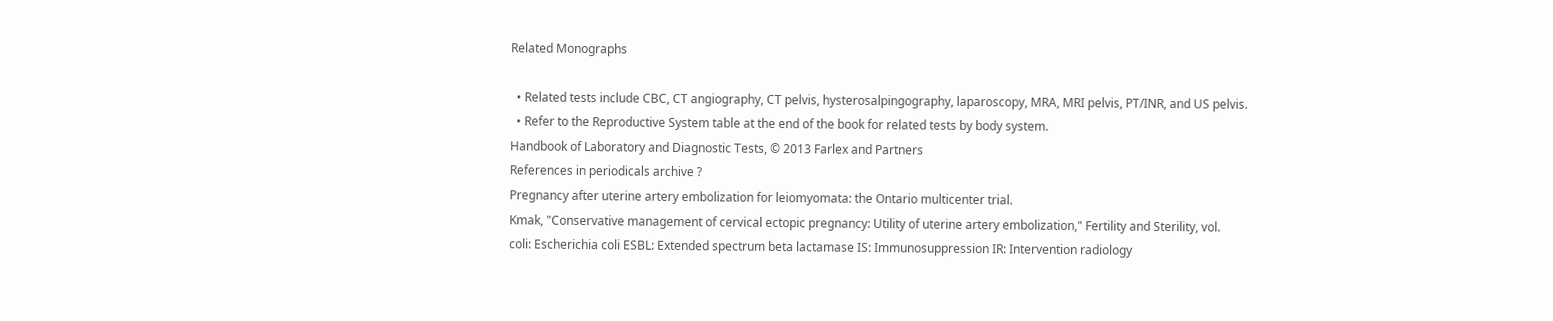Related Monographs

  • Related tests include CBC, CT angiography, CT pelvis, hysterosalpingography, laparoscopy, MRA, MRI pelvis, PT/INR, and US pelvis.
  • Refer to the Reproductive System table at the end of the book for related tests by body system.
Handbook of Laboratory and Diagnostic Tests, © 2013 Farlex and Partners
References in periodicals archive ?
Pregnancy after uterine artery embolization for leiomyomata: the Ontario multicenter trial.
Kmak, "Conservative management of cervical ectopic pregnancy: Utility of uterine artery embolization," Fertility and Sterility, vol.
coli: Escherichia coli ESBL: Extended spectrum beta lactamase IS: Immunosuppression IR: Intervention radiology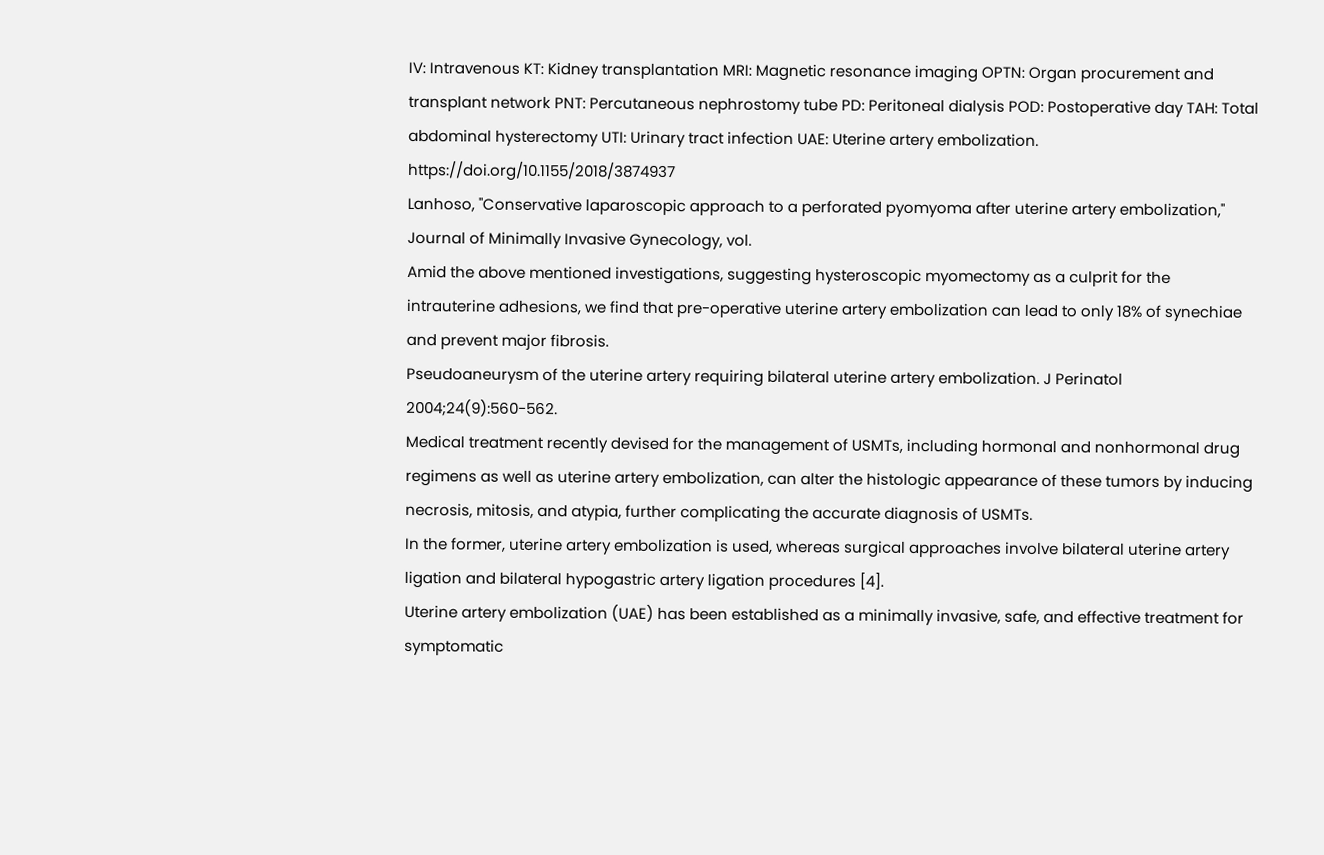IV: Intravenous KT: Kidney transplantation MRI: Magnetic resonance imaging OPTN: Organ procurement and transplant network PNT: Percutaneous nephrostomy tube PD: Peritoneal dialysis POD: Postoperative day TAH: Total abdominal hysterectomy UTI: Urinary tract infection UAE: Uterine artery embolization. https://doi.org/10.1155/2018/3874937
Lanhoso, "Conservative laparoscopic approach to a perforated pyomyoma after uterine artery embolization," Journal of Minimally Invasive Gynecology, vol.
Amid the above mentioned investigations, suggesting hysteroscopic myomectomy as a culprit for the intrauterine adhesions, we find that pre-operative uterine artery embolization can lead to only 18% of synechiae and prevent major fibrosis.
Pseudoaneurysm of the uterine artery requiring bilateral uterine artery embolization. J Perinatol 2004;24(9):560-562.
Medical treatment recently devised for the management of USMTs, including hormonal and nonhormonal drug regimens as well as uterine artery embolization, can alter the histologic appearance of these tumors by inducing necrosis, mitosis, and atypia, further complicating the accurate diagnosis of USMTs.
In the former, uterine artery embolization is used, whereas surgical approaches involve bilateral uterine artery ligation and bilateral hypogastric artery ligation procedures [4].
Uterine artery embolization (UAE) has been established as a minimally invasive, safe, and effective treatment for symptomatic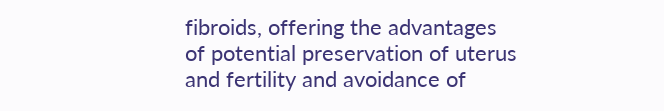fibroids, offering the advantages of potential preservation of uterus and fertility and avoidance of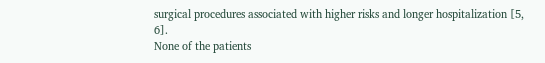surgical procedures associated with higher risks and longer hospitalization [5, 6].
None of the patients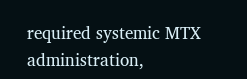required systemic MTX administration,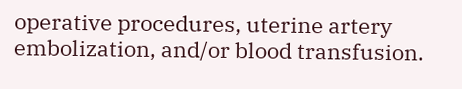operative procedures, uterine artery embolization, and/or blood transfusion.